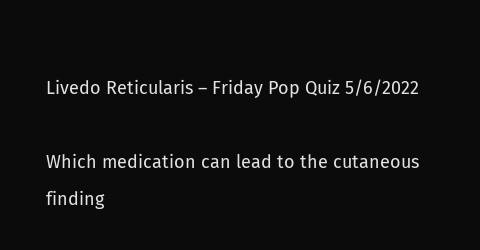Livedo Reticularis – Friday Pop Quiz 5/6/2022

Which medication can lead to the cutaneous finding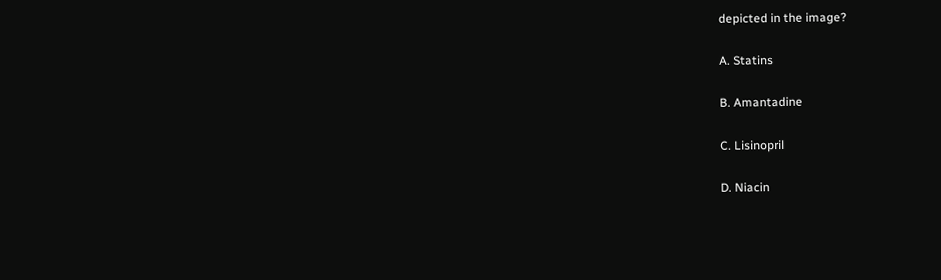depicted in the image?

A. Statins

B. Amantadine

C. Lisinopril

D. Niacin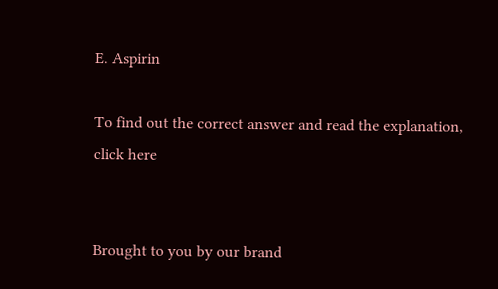E. Aspirin

To find out the correct answer and read the explanation, click here


Brought to you by our brand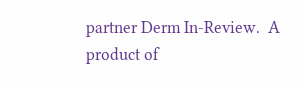partner Derm In-Review.  A product of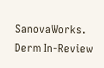SanovaWorks.
Derm In-Review